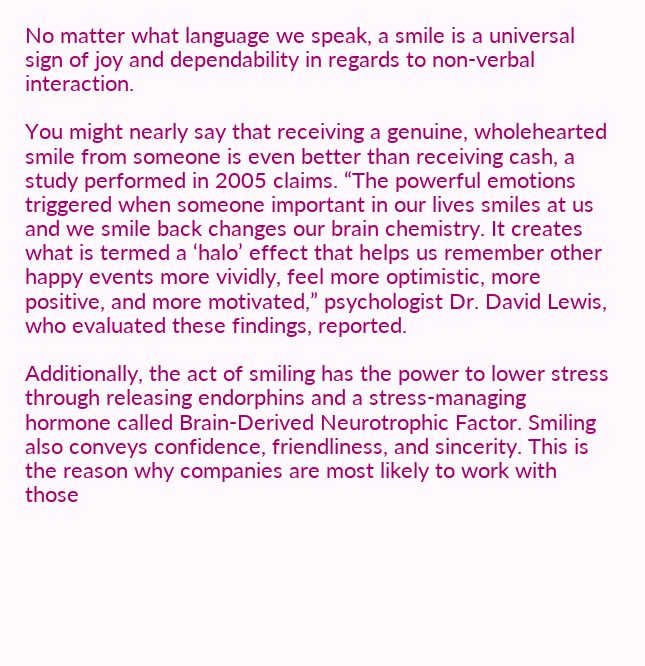No matter what language we speak, a smile is a universal sign of joy and dependability in regards to non-verbal interaction.

You might nearly say that receiving a genuine, wholehearted smile from someone is even better than receiving cash, a study performed in 2005 claims. “The powerful emotions triggered when someone important in our lives smiles at us and we smile back changes our brain chemistry. It creates what is termed a ‘halo’ effect that helps us remember other happy events more vividly, feel more optimistic, more positive, and more motivated,” psychologist Dr. David Lewis, who evaluated these findings, reported.

Additionally, the act of smiling has the power to lower stress through releasing endorphins and a stress-managing hormone called Brain-Derived Neurotrophic Factor. Smiling also conveys confidence, friendliness, and sincerity. This is the reason why companies are most likely to work with those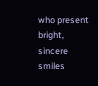who present bright, sincere smiles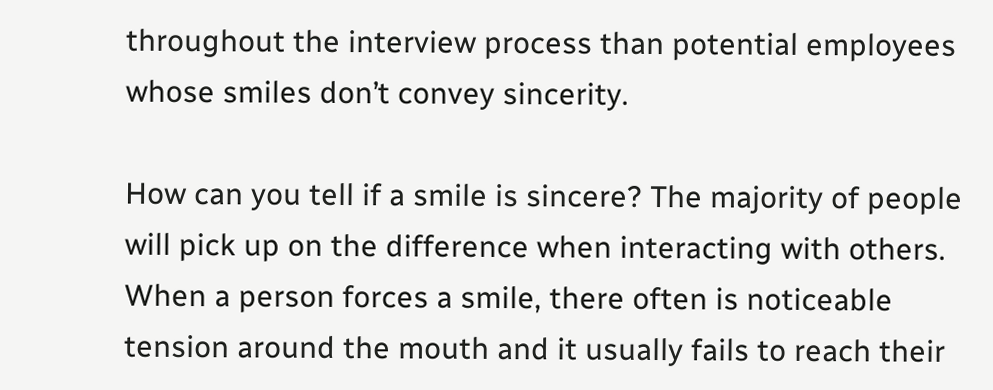throughout the interview process than potential employees whose smiles don’t convey sincerity.

How can you tell if a smile is sincere? The majority of people will pick up on the difference when interacting with others. When a person forces a smile, there often is noticeable tension around the mouth and it usually fails to reach their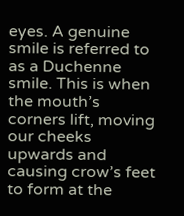eyes. A genuine smile is referred to as a Duchenne smile. This is when the mouth’s corners lift, moving our cheeks upwards and causing crow’s feet to form at the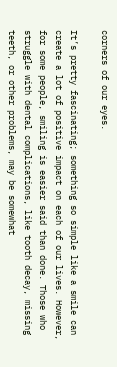corners of our eyes.

It’s pretty fascinating; something so simple like a smile can create a lot of positive impact on each of our lives. However, for some people, smiling is easier said than done. Those who struggle with dental complications, like tooth decay, missing teeth, or other problems, may be somewhat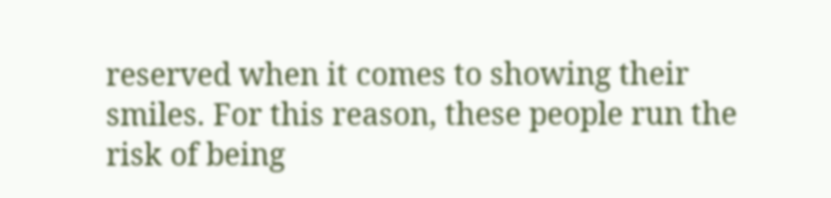reserved when it comes to showing their smiles. For this reason, these people run the risk of being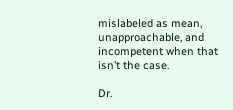mislabeled as mean, unapproachable, and incompetent when that isn’t the case.

Dr.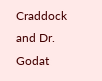Craddock and Dr. Godat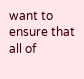want to ensure that all of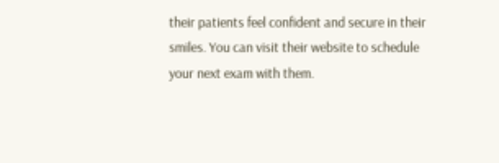their patients feel confident and secure in their smiles. You can visit their website to schedule your next exam with them.